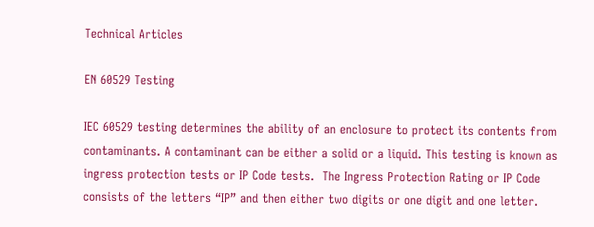Technical Articles

EN 60529 Testing

IEC 60529 testing determines the ability of an enclosure to protect its contents from contaminants. A contaminant can be either a solid or a liquid. This testing is known as ingress protection tests or IP Code tests.  The Ingress Protection Rating or IP Code consists of the letters “IP” and then either two digits or one digit and one letter.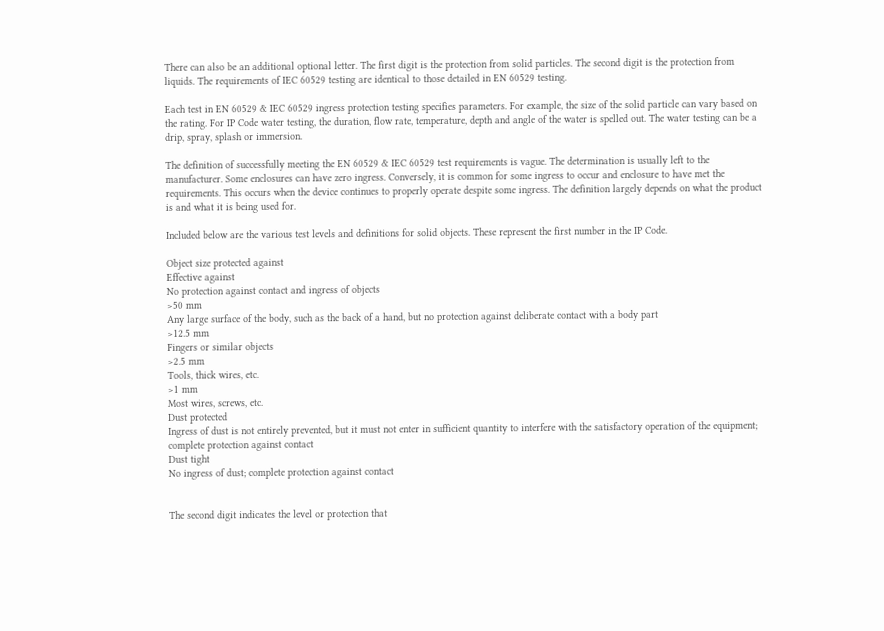There can also be an additional optional letter. The first digit is the protection from solid particles. The second digit is the protection from liquids. The requirements of IEC 60529 testing are identical to those detailed in EN 60529 testing.

Each test in EN 60529 & IEC 60529 ingress protection testing specifies parameters. For example, the size of the solid particle can vary based on the rating. For IP Code water testing, the duration, flow rate, temperature, depth and angle of the water is spelled out. The water testing can be a drip, spray, splash or immersion.

The definition of successfully meeting the EN 60529 & IEC 60529 test requirements is vague. The determination is usually left to the manufacturer. Some enclosures can have zero ingress. Conversely, it is common for some ingress to occur and enclosure to have met the requirements. This occurs when the device continues to properly operate despite some ingress. The definition largely depends on what the product is and what it is being used for.

Included below are the various test levels and definitions for solid objects. These represent the first number in the IP Code.

Object size protected against
Effective against
No protection against contact and ingress of objects
>50 mm
Any large surface of the body, such as the back of a hand, but no protection against deliberate contact with a body part
>12.5 mm
Fingers or similar objects
>2.5 mm
Tools, thick wires, etc.
>1 mm
Most wires, screws, etc.
Dust protected
Ingress of dust is not entirely prevented, but it must not enter in sufficient quantity to interfere with the satisfactory operation of the equipment; complete protection against contact
Dust tight
No ingress of dust; complete protection against contact


The second digit indicates the level or protection that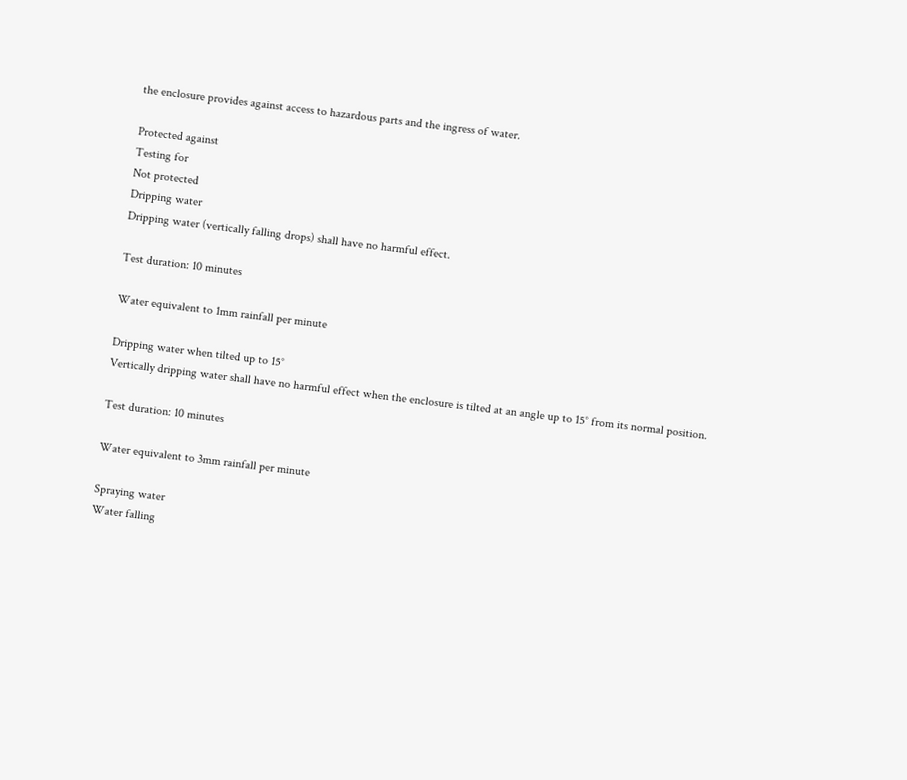the enclosure provides against access to hazardous parts and the ingress of water.

Protected against
Testing for
Not protected
Dripping water
Dripping water (vertically falling drops) shall have no harmful effect.

Test duration: 10 minutes

Water equivalent to 1mm rainfall per minute

Dripping water when tilted up to 15°
Vertically dripping water shall have no harmful effect when the enclosure is tilted at an angle up to 15° from its normal position.

Test duration: 10 minutes

Water equivalent to 3mm rainfall per minute

Spraying water
Water falling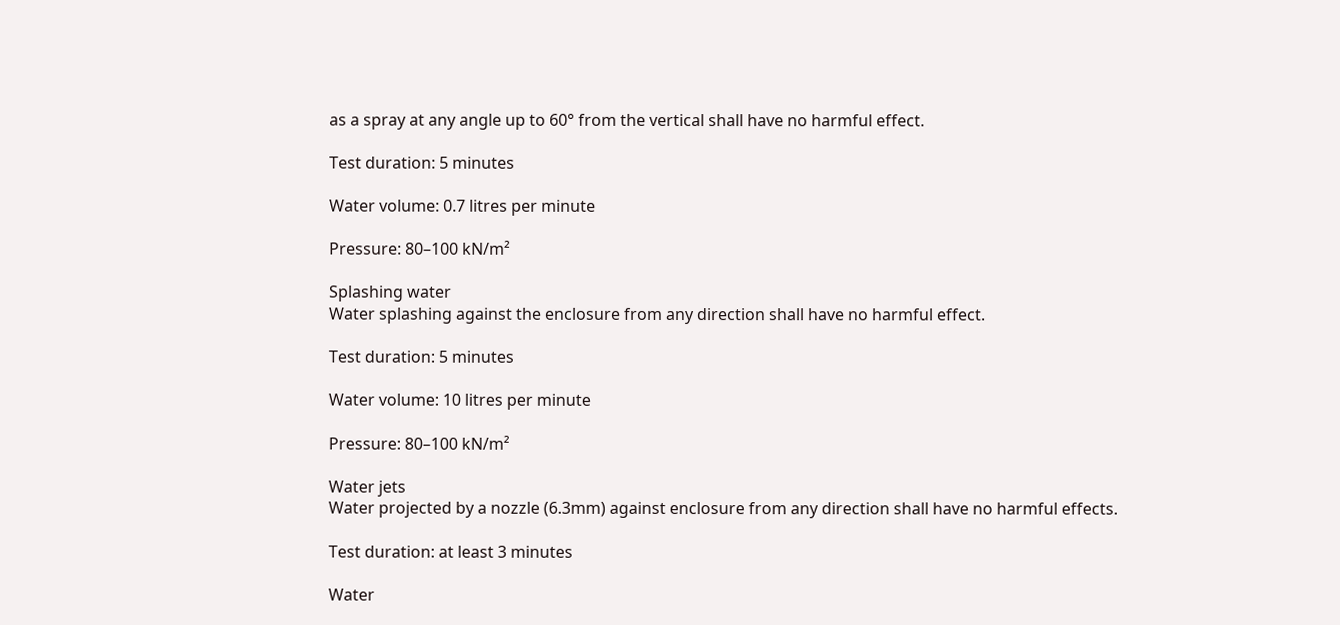as a spray at any angle up to 60° from the vertical shall have no harmful effect.

Test duration: 5 minutes

Water volume: 0.7 litres per minute

Pressure: 80–100 kN/m²

Splashing water
Water splashing against the enclosure from any direction shall have no harmful effect.

Test duration: 5 minutes

Water volume: 10 litres per minute

Pressure: 80–100 kN/m²

Water jets
Water projected by a nozzle (6.3mm) against enclosure from any direction shall have no harmful effects.

Test duration: at least 3 minutes

Water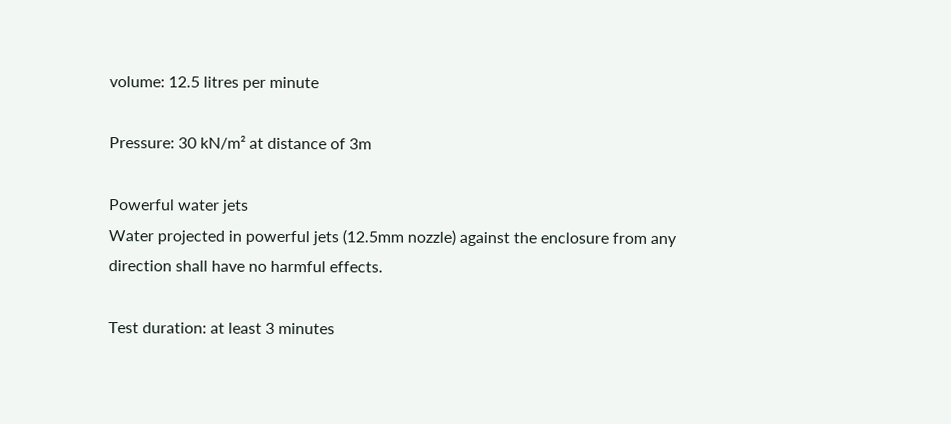volume: 12.5 litres per minute

Pressure: 30 kN/m² at distance of 3m

Powerful water jets
Water projected in powerful jets (12.5mm nozzle) against the enclosure from any direction shall have no harmful effects.

Test duration: at least 3 minutes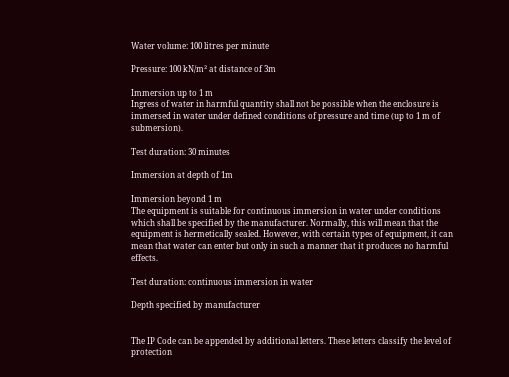Water volume: 100 litres per minute

Pressure: 100 kN/m² at distance of 3m

Immersion up to 1 m
Ingress of water in harmful quantity shall not be possible when the enclosure is immersed in water under defined conditions of pressure and time (up to 1 m of submersion).

Test duration: 30 minutes

Immersion at depth of 1m

Immersion beyond 1 m
The equipment is suitable for continuous immersion in water under conditions which shall be specified by the manufacturer. Normally, this will mean that the equipment is hermetically sealed. However, with certain types of equipment, it can mean that water can enter but only in such a manner that it produces no harmful effects.

Test duration: continuous immersion in water

Depth specified by manufacturer


The IP Code can be appended by additional letters. These letters classify the level of protection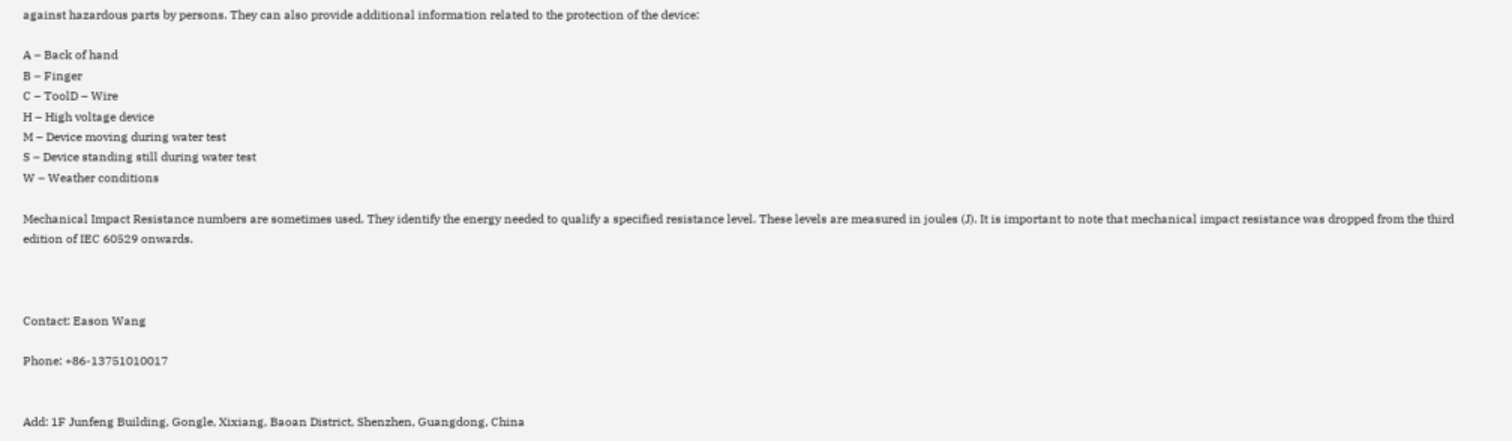against hazardous parts by persons. They can also provide additional information related to the protection of the device:

A – Back of hand
B – Finger
C – ToolD – Wire
H – High voltage device
M – Device moving during water test
S – Device standing still during water test
W – Weather conditions

Mechanical Impact Resistance numbers are sometimes used. They identify the energy needed to qualify a specified resistance level. These levels are measured in joules (J). It is important to note that mechanical impact resistance was dropped from the third edition of IEC 60529 onwards.



Contact: Eason Wang

Phone: +86-13751010017


Add: 1F Junfeng Building, Gongle, Xixiang, Baoan District, Shenzhen, Guangdong, China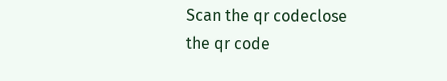Scan the qr codeclose
the qr code